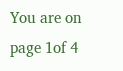You are on page 1of 4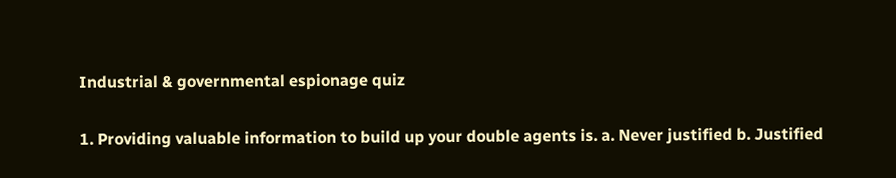Industrial & governmental espionage quiz

1. Providing valuable information to build up your double agents is. a. Never justified b. Justified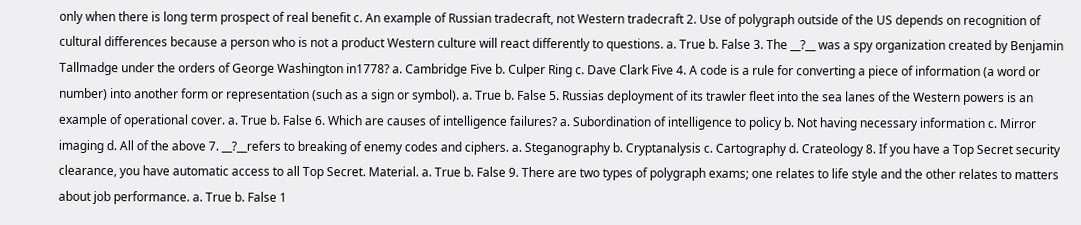only when there is long term prospect of real benefit c. An example of Russian tradecraft, not Western tradecraft 2. Use of polygraph outside of the US depends on recognition of cultural differences because a person who is not a product Western culture will react differently to questions. a. True b. False 3. The __?__ was a spy organization created by Benjamin Tallmadge under the orders of George Washington in1778? a. Cambridge Five b. Culper Ring c. Dave Clark Five 4. A code is a rule for converting a piece of information (a word or number) into another form or representation (such as a sign or symbol). a. True b. False 5. Russias deployment of its trawler fleet into the sea lanes of the Western powers is an example of operational cover. a. True b. False 6. Which are causes of intelligence failures? a. Subordination of intelligence to policy b. Not having necessary information c. Mirror imaging d. All of the above 7. __?__refers to breaking of enemy codes and ciphers. a. Steganography b. Cryptanalysis c. Cartography d. Crateology 8. If you have a Top Secret security clearance, you have automatic access to all Top Secret. Material. a. True b. False 9. There are two types of polygraph exams; one relates to life style and the other relates to matters about job performance. a. True b. False 1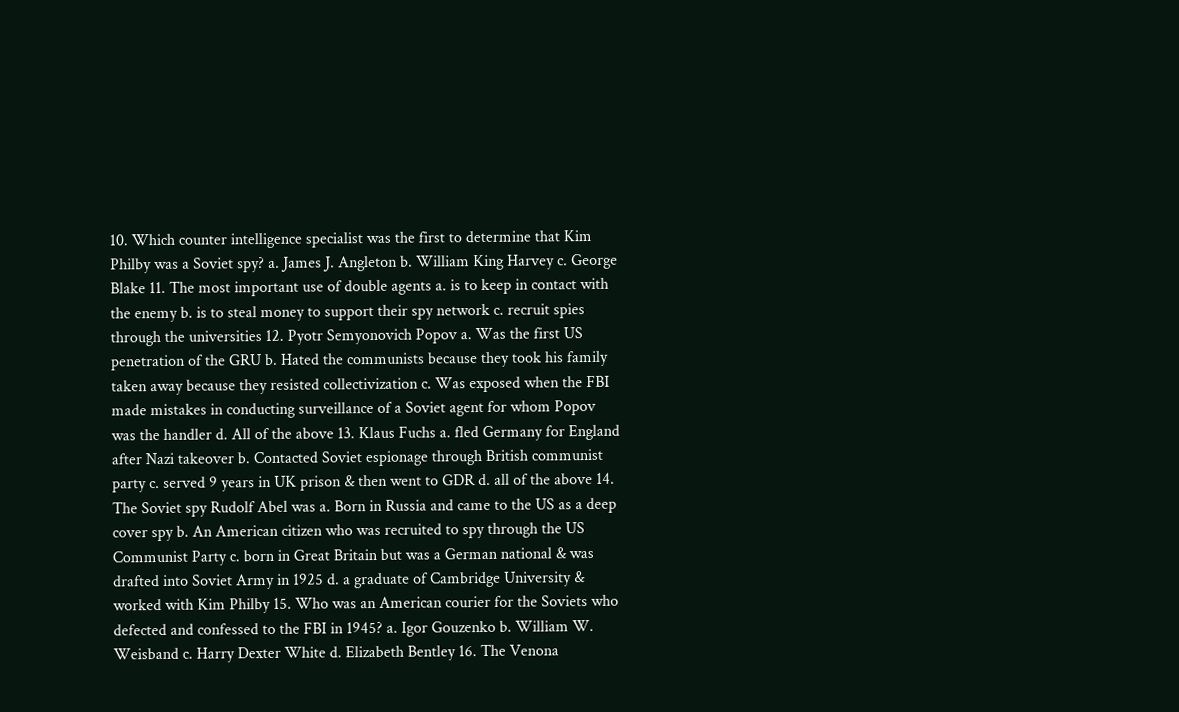10. Which counter intelligence specialist was the first to determine that Kim Philby was a Soviet spy? a. James J. Angleton b. William King Harvey c. George Blake 11. The most important use of double agents a. is to keep in contact with the enemy b. is to steal money to support their spy network c. recruit spies through the universities 12. Pyotr Semyonovich Popov a. Was the first US penetration of the GRU b. Hated the communists because they took his family taken away because they resisted collectivization c. Was exposed when the FBI made mistakes in conducting surveillance of a Soviet agent for whom Popov was the handler d. All of the above 13. Klaus Fuchs a. fled Germany for England after Nazi takeover b. Contacted Soviet espionage through British communist party c. served 9 years in UK prison & then went to GDR d. all of the above 14. The Soviet spy Rudolf Abel was a. Born in Russia and came to the US as a deep cover spy b. An American citizen who was recruited to spy through the US Communist Party c. born in Great Britain but was a German national & was drafted into Soviet Army in 1925 d. a graduate of Cambridge University & worked with Kim Philby 15. Who was an American courier for the Soviets who defected and confessed to the FBI in 1945? a. Igor Gouzenko b. William W. Weisband c. Harry Dexter White d. Elizabeth Bentley 16. The Venona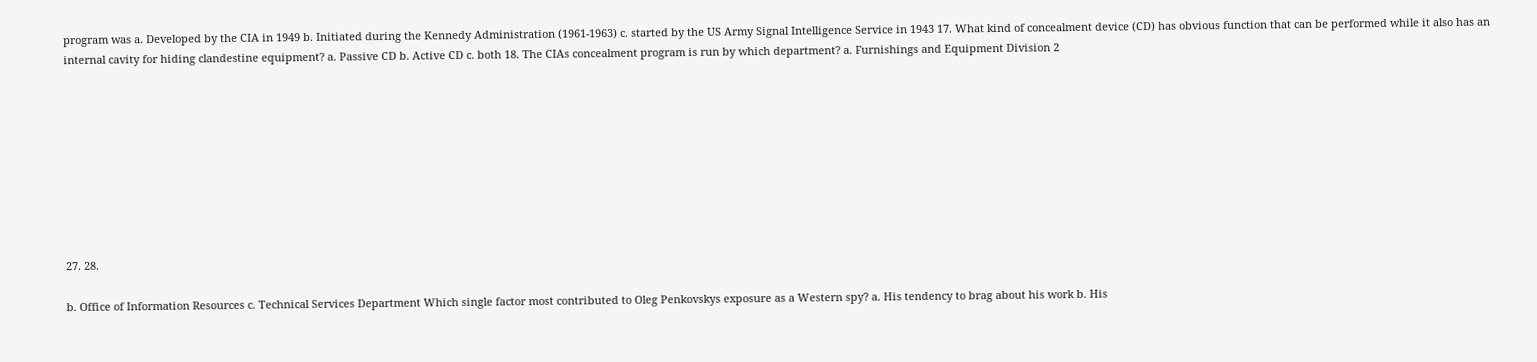program was a. Developed by the CIA in 1949 b. Initiated during the Kennedy Administration (1961-1963) c. started by the US Army Signal Intelligence Service in 1943 17. What kind of concealment device (CD) has obvious function that can be performed while it also has an internal cavity for hiding clandestine equipment? a. Passive CD b. Active CD c. both 18. The CIAs concealment program is run by which department? a. Furnishings and Equipment Division 2









27. 28.

b. Office of Information Resources c. Technical Services Department Which single factor most contributed to Oleg Penkovskys exposure as a Western spy? a. His tendency to brag about his work b. His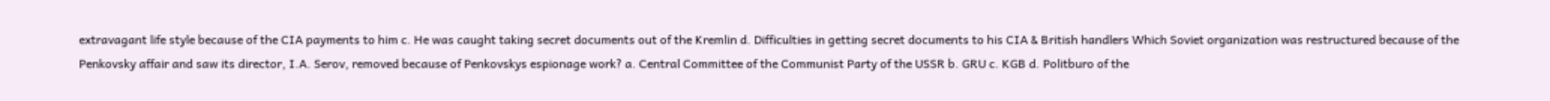extravagant life style because of the CIA payments to him c. He was caught taking secret documents out of the Kremlin d. Difficulties in getting secret documents to his CIA & British handlers Which Soviet organization was restructured because of the Penkovsky affair and saw its director, I.A. Serov, removed because of Penkovskys espionage work? a. Central Committee of the Communist Party of the USSR b. GRU c. KGB d. Politburo of the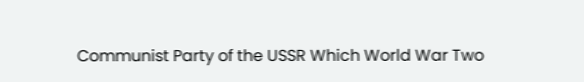Communist Party of the USSR Which World War Two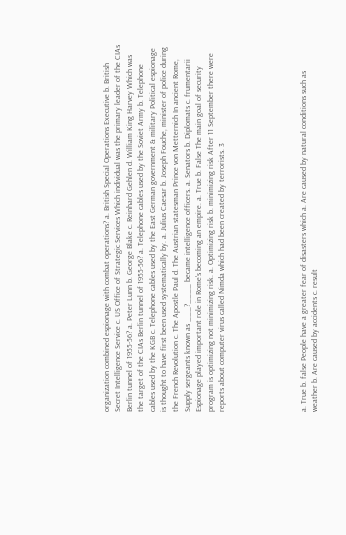organization combined espionage with combat operations? a. British Special Operations Executive b. British Secret Intelligence Service c. US Office of Strategic Services Which individual was the primary leader of the CIAs Berlin tunnel of 1955-56? a. Peter Lunn b. George Blake c. Reinhard Gehlen d. William King Harvey Which was the target of the CIAs Berlin tunnel of 1955-56? a. Telephone cables used by the Soviet Army b. Telephone cables used by the KGB c. Telephone cables used by the East German government & military Political espionage is thought to have first been used systematically by. a. Julius Caesar b. Joseph Fouche, minister of police during the French Revolution c. The Apostle Paul d. The Austrian statesman Prince von Metternich In ancient Rome, Supply sergeants known as ___?____ became intelligence officers. a. Senators b. Diplomats c. frumentarii Espionage played important role in Rome's becoming an empire. a. True b. False The main goal of security program is optimizing not minimizing risk. a. Optimizing risk b. minimizing risk After 11 September there were reports about computer virus called Nimda which had been created by terrorists. 3






a. True b. false People have a greater fear of disasters which a. Are caused by natural conditions such as weather b. Are caused by accidents c. result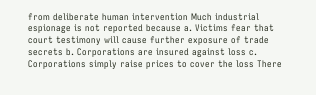from deliberate human intervention Much industrial espionage is not reported because a. Victims fear that court testimony will cause further exposure of trade secrets b. Corporations are insured against loss c. Corporations simply raise prices to cover the loss There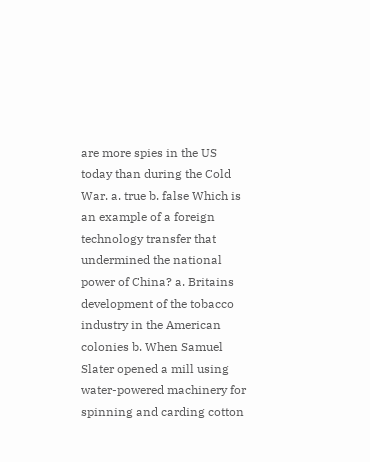are more spies in the US today than during the Cold War. a. true b. false Which is an example of a foreign technology transfer that undermined the national power of China? a. Britains development of the tobacco industry in the American colonies b. When Samuel Slater opened a mill using water-powered machinery for spinning and carding cotton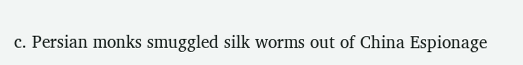c. Persian monks smuggled silk worms out of China Espionage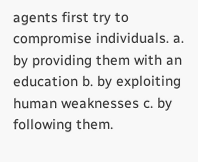agents first try to compromise individuals. a. by providing them with an education b. by exploiting human weaknesses c. by following them.